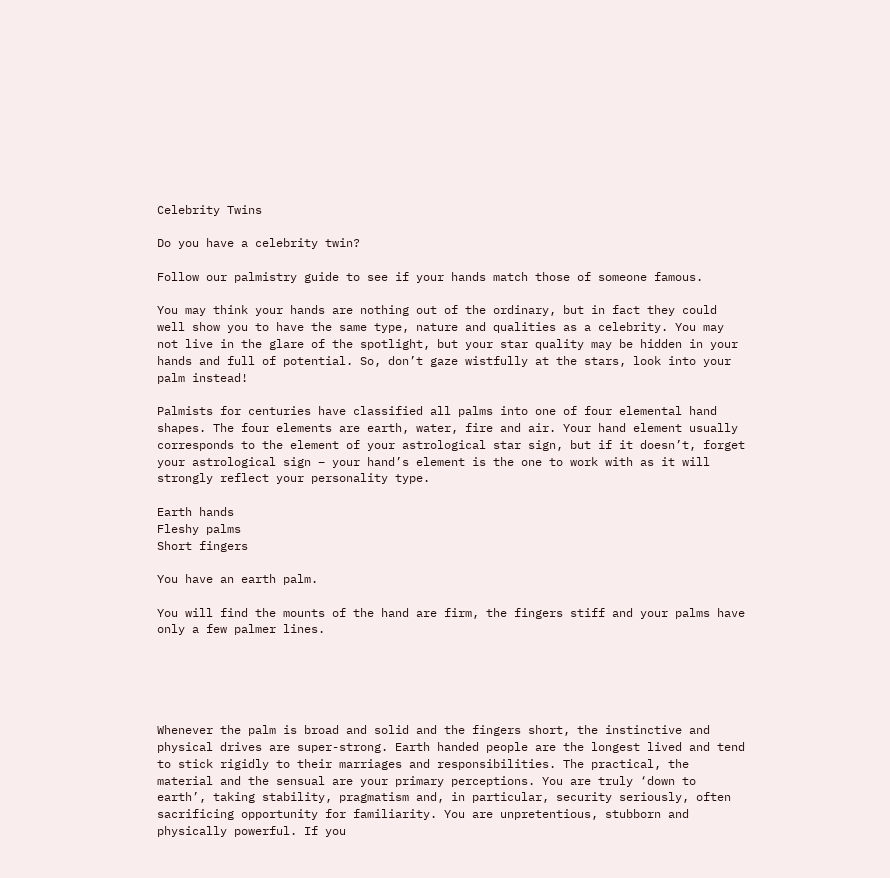Celebrity Twins

Do you have a celebrity twin?

Follow our palmistry guide to see if your hands match those of someone famous.

You may think your hands are nothing out of the ordinary, but in fact they could well show you to have the same type, nature and qualities as a celebrity. You may not live in the glare of the spotlight, but your star quality may be hidden in your hands and full of potential. So, don’t gaze wistfully at the stars, look into your palm instead!

Palmists for centuries have classified all palms into one of four elemental hand shapes. The four elements are earth, water, fire and air. Your hand element usually corresponds to the element of your astrological star sign, but if it doesn’t, forget your astrological sign – your hand’s element is the one to work with as it will strongly reflect your personality type.

Earth hands
Fleshy palms
Short fingers

You have an earth palm.

You will find the mounts of the hand are firm, the fingers stiff and your palms have only a few palmer lines.





Whenever the palm is broad and solid and the fingers short, the instinctive and physical drives are super-strong. Earth handed people are the longest lived and tend to stick rigidly to their marriages and responsibilities. The practical, the material and the sensual are your primary perceptions. You are truly ‘down to earth’, taking stability, pragmatism and, in particular, security seriously, often sacrificing opportunity for familiarity. You are unpretentious, stubborn and physically powerful. If you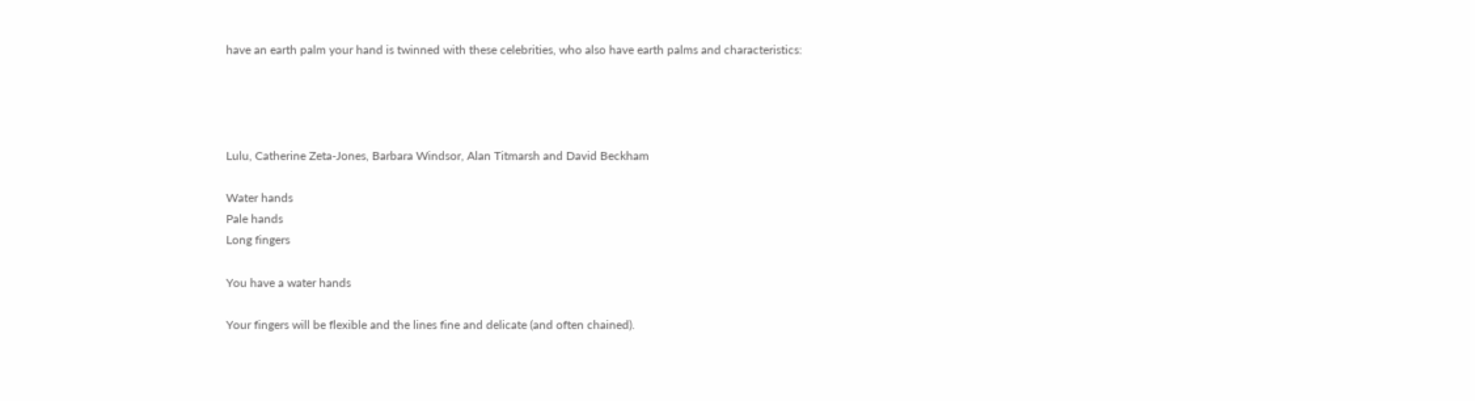have an earth palm your hand is twinned with these celebrities, who also have earth palms and characteristics:




Lulu, Catherine Zeta-Jones, Barbara Windsor, Alan Titmarsh and David Beckham

Water hands
Pale hands
Long fingers

You have a water hands

Your fingers will be flexible and the lines fine and delicate (and often chained).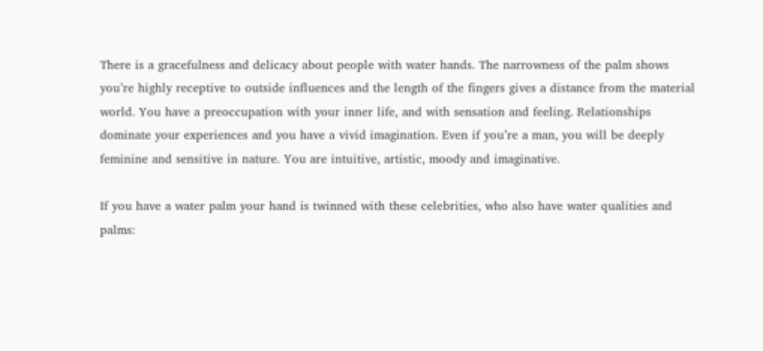There is a gracefulness and delicacy about people with water hands. The narrowness of the palm shows you’re highly receptive to outside influences and the length of the fingers gives a distance from the material world. You have a preoccupation with your inner life, and with sensation and feeling. Relationships dominate your experiences and you have a vivid imagination. Even if you’re a man, you will be deeply feminine and sensitive in nature. You are intuitive, artistic, moody and imaginative.

If you have a water palm your hand is twinned with these celebrities, who also have water qualities and palms: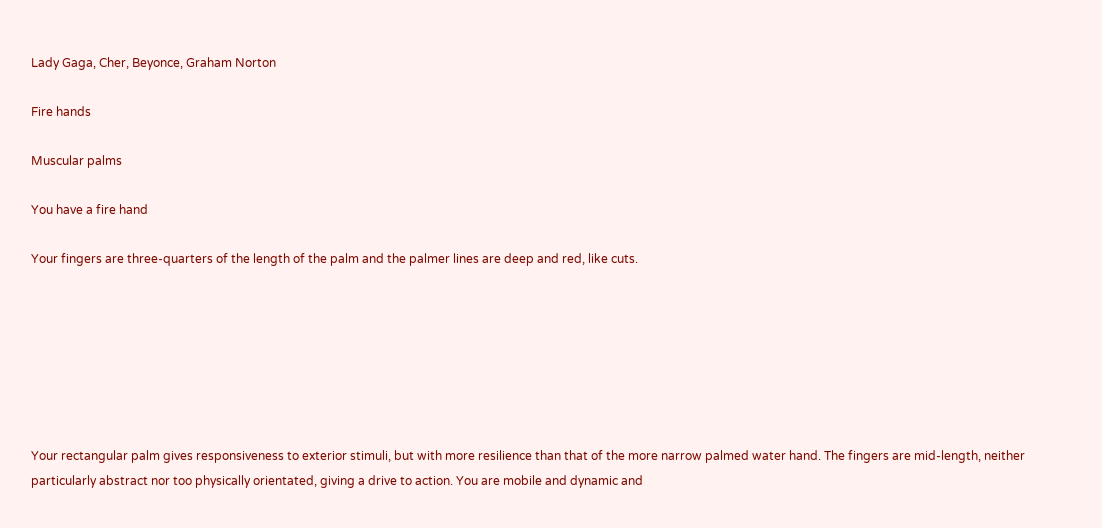Lady Gaga, Cher, Beyonce, Graham Norton

Fire hands

Muscular palms

You have a fire hand

Your fingers are three-quarters of the length of the palm and the palmer lines are deep and red, like cuts.







Your rectangular palm gives responsiveness to exterior stimuli, but with more resilience than that of the more narrow palmed water hand. The fingers are mid-length, neither particularly abstract nor too physically orientated, giving a drive to action. You are mobile and dynamic and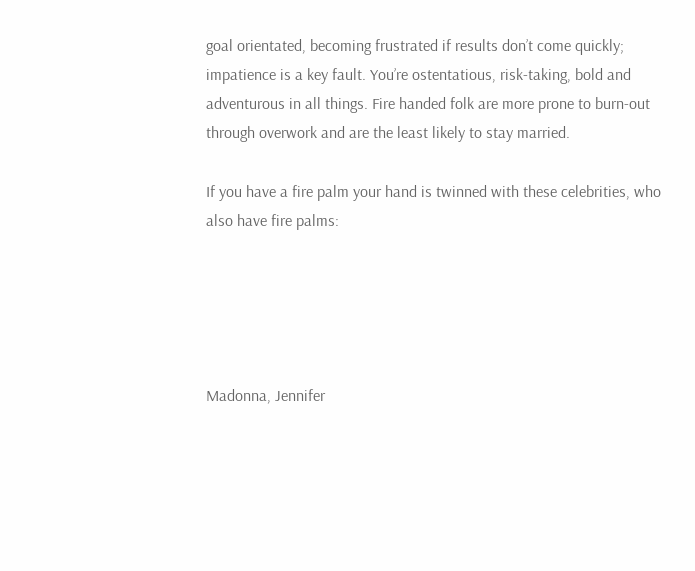goal orientated, becoming frustrated if results don’t come quickly; impatience is a key fault. You’re ostentatious, risk-taking, bold and adventurous in all things. Fire handed folk are more prone to burn-out through overwork and are the least likely to stay married.

If you have a fire palm your hand is twinned with these celebrities, who also have fire palms:





Madonna, Jennifer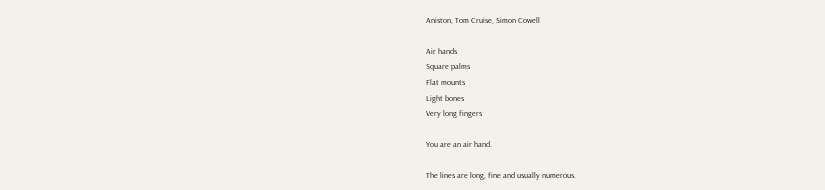Aniston, Tom Cruise, Simon Cowell

Air hands
Square palms
Flat mounts
Light bones
Very long fingers

You are an air hand.

The lines are long, fine and usually numerous.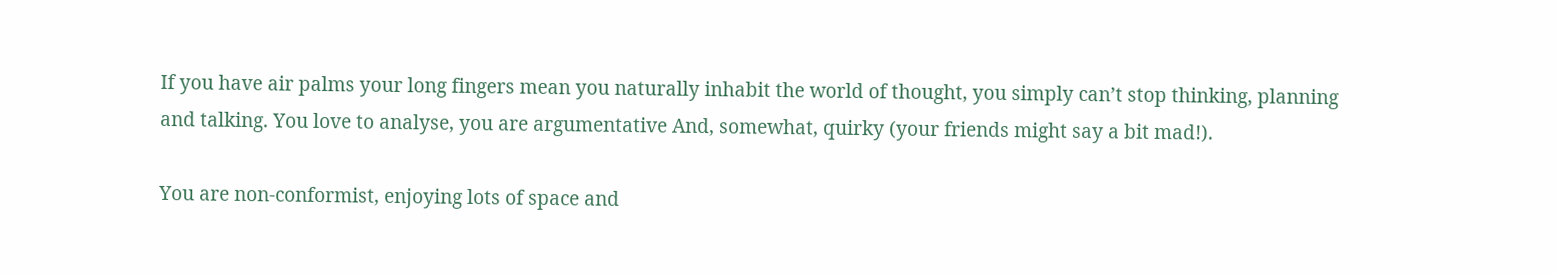If you have air palms your long fingers mean you naturally inhabit the world of thought, you simply can’t stop thinking, planning and talking. You love to analyse, you are argumentative And, somewhat, quirky (your friends might say a bit mad!).

You are non-conformist, enjoying lots of space and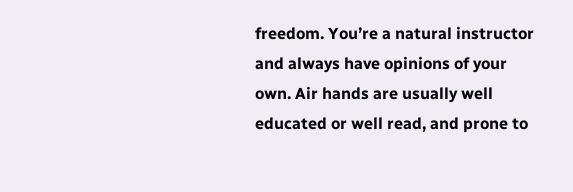freedom. You’re a natural instructor and always have opinions of your own. Air hands are usually well educated or well read, and prone to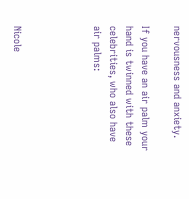nervousness and anxiety.

If you have an air palm your hand is twinned with these celebrities, who also have air palms:




Nicole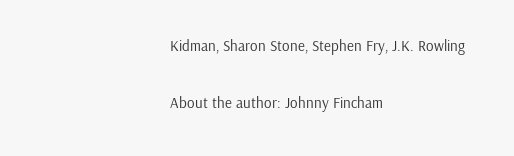Kidman, Sharon Stone, Stephen Fry, J.K. Rowling

About the author: Johnny Fincham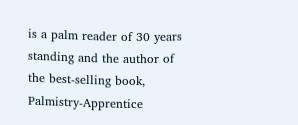is a palm reader of 30 years standing and the author of the best-selling book, Palmistry-Apprentice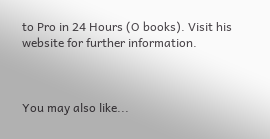to Pro in 24 Hours (O books). Visit his website for further information.



You may also like...